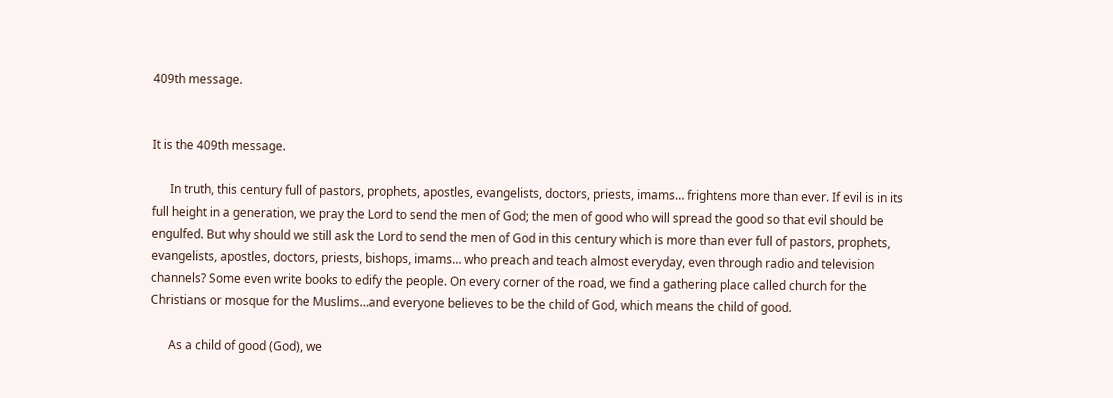409th message.


It is the 409th message.

      In truth, this century full of pastors, prophets, apostles, evangelists, doctors, priests, imams… frightens more than ever. If evil is in its full height in a generation, we pray the Lord to send the men of God; the men of good who will spread the good so that evil should be engulfed. But why should we still ask the Lord to send the men of God in this century which is more than ever full of pastors, prophets, evangelists, apostles, doctors, priests, bishops, imams… who preach and teach almost everyday, even through radio and television channels? Some even write books to edify the people. On every corner of the road, we find a gathering place called church for the Christians or mosque for the Muslims…and everyone believes to be the child of God, which means the child of good.

      As a child of good (God), we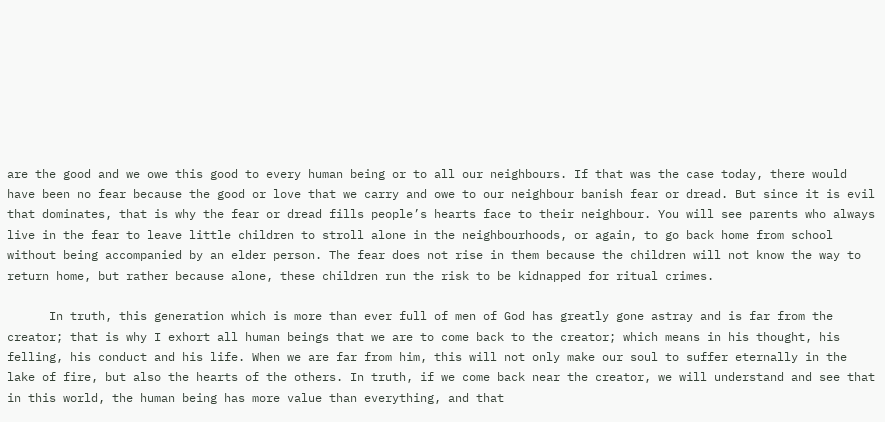are the good and we owe this good to every human being or to all our neighbours. If that was the case today, there would have been no fear because the good or love that we carry and owe to our neighbour banish fear or dread. But since it is evil that dominates, that is why the fear or dread fills people’s hearts face to their neighbour. You will see parents who always live in the fear to leave little children to stroll alone in the neighbourhoods, or again, to go back home from school without being accompanied by an elder person. The fear does not rise in them because the children will not know the way to return home, but rather because alone, these children run the risk to be kidnapped for ritual crimes.

      In truth, this generation which is more than ever full of men of God has greatly gone astray and is far from the creator; that is why I exhort all human beings that we are to come back to the creator; which means in his thought, his felling, his conduct and his life. When we are far from him, this will not only make our soul to suffer eternally in the lake of fire, but also the hearts of the others. In truth, if we come back near the creator, we will understand and see that in this world, the human being has more value than everything, and that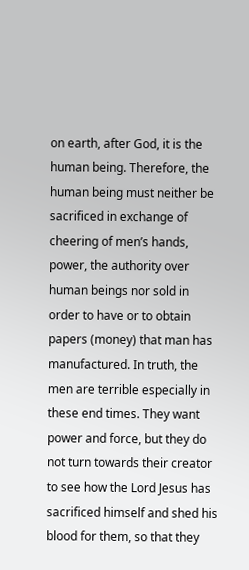on earth, after God, it is the human being. Therefore, the human being must neither be sacrificed in exchange of cheering of men’s hands, power, the authority over human beings nor sold in order to have or to obtain papers (money) that man has manufactured. In truth, the men are terrible especially in these end times. They want power and force, but they do not turn towards their creator to see how the Lord Jesus has sacrificed himself and shed his blood for them, so that they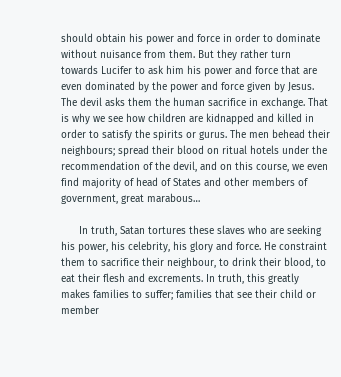should obtain his power and force in order to dominate without nuisance from them. But they rather turn towards Lucifer to ask him his power and force that are even dominated by the power and force given by Jesus. The devil asks them the human sacrifice in exchange. That is why we see how children are kidnapped and killed in order to satisfy the spirits or gurus. The men behead their neighbours; spread their blood on ritual hotels under the recommendation of the devil, and on this course, we even find majority of head of States and other members of government, great marabous…

      In truth, Satan tortures these slaves who are seeking his power, his celebrity, his glory and force. He constraint them to sacrifice their neighbour, to drink their blood, to eat their flesh and excrements. In truth, this greatly makes families to suffer; families that see their child or member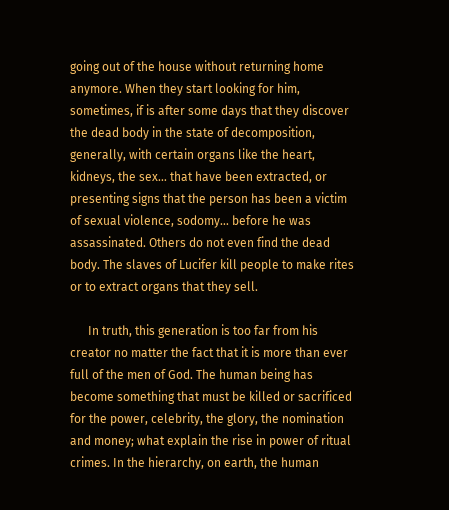going out of the house without returning home anymore. When they start looking for him, sometimes, if is after some days that they discover the dead body in the state of decomposition, generally, with certain organs like the heart, kidneys, the sex… that have been extracted, or presenting signs that the person has been a victim of sexual violence, sodomy… before he was assassinated. Others do not even find the dead body. The slaves of Lucifer kill people to make rites or to extract organs that they sell.

      In truth, this generation is too far from his creator no matter the fact that it is more than ever full of the men of God. The human being has become something that must be killed or sacrificed for the power, celebrity, the glory, the nomination and money; what explain the rise in power of ritual crimes. In the hierarchy, on earth, the human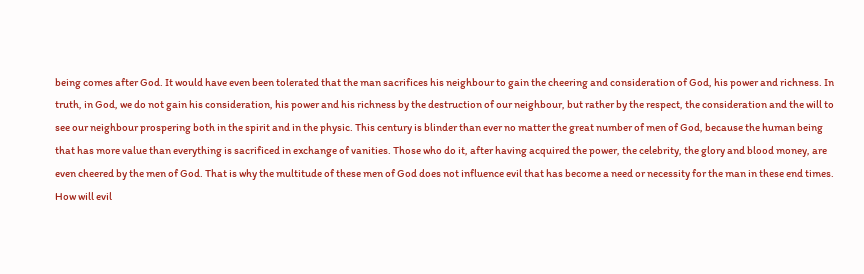being comes after God. It would have even been tolerated that the man sacrifices his neighbour to gain the cheering and consideration of God, his power and richness. In truth, in God, we do not gain his consideration, his power and his richness by the destruction of our neighbour, but rather by the respect, the consideration and the will to see our neighbour prospering both in the spirit and in the physic. This century is blinder than ever no matter the great number of men of God, because the human being that has more value than everything is sacrificed in exchange of vanities. Those who do it, after having acquired the power, the celebrity, the glory and blood money, are even cheered by the men of God. That is why the multitude of these men of God does not influence evil that has become a need or necessity for the man in these end times. How will evil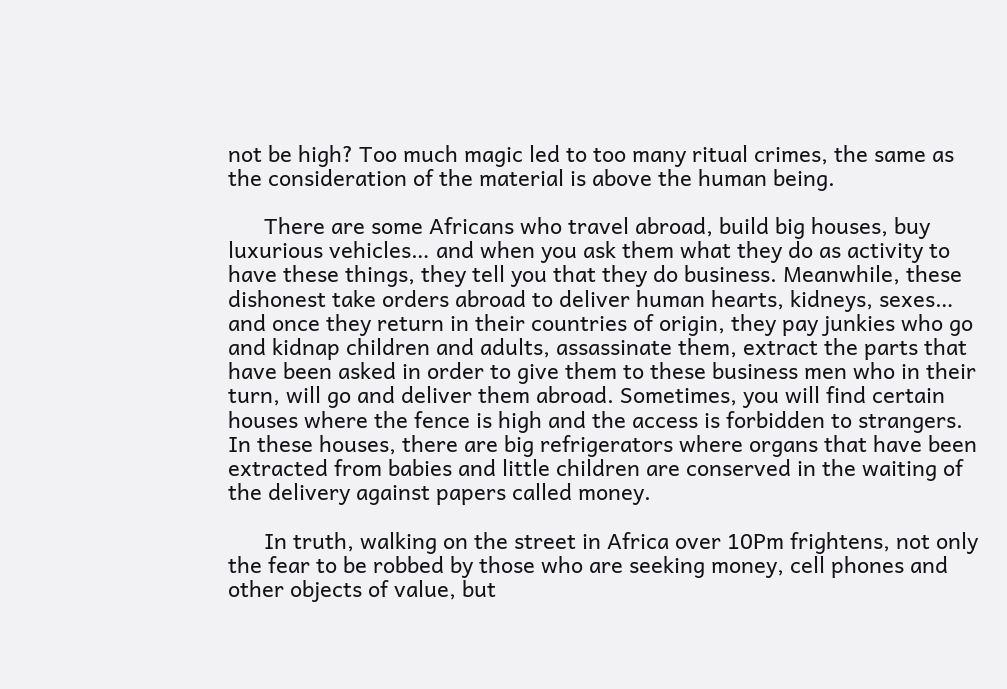not be high? Too much magic led to too many ritual crimes, the same as the consideration of the material is above the human being.

      There are some Africans who travel abroad, build big houses, buy luxurious vehicles… and when you ask them what they do as activity to have these things, they tell you that they do business. Meanwhile, these dishonest take orders abroad to deliver human hearts, kidneys, sexes… and once they return in their countries of origin, they pay junkies who go and kidnap children and adults, assassinate them, extract the parts that have been asked in order to give them to these business men who in their turn, will go and deliver them abroad. Sometimes, you will find certain houses where the fence is high and the access is forbidden to strangers. In these houses, there are big refrigerators where organs that have been extracted from babies and little children are conserved in the waiting of the delivery against papers called money.

      In truth, walking on the street in Africa over 10Pm frightens, not only the fear to be robbed by those who are seeking money, cell phones and other objects of value, but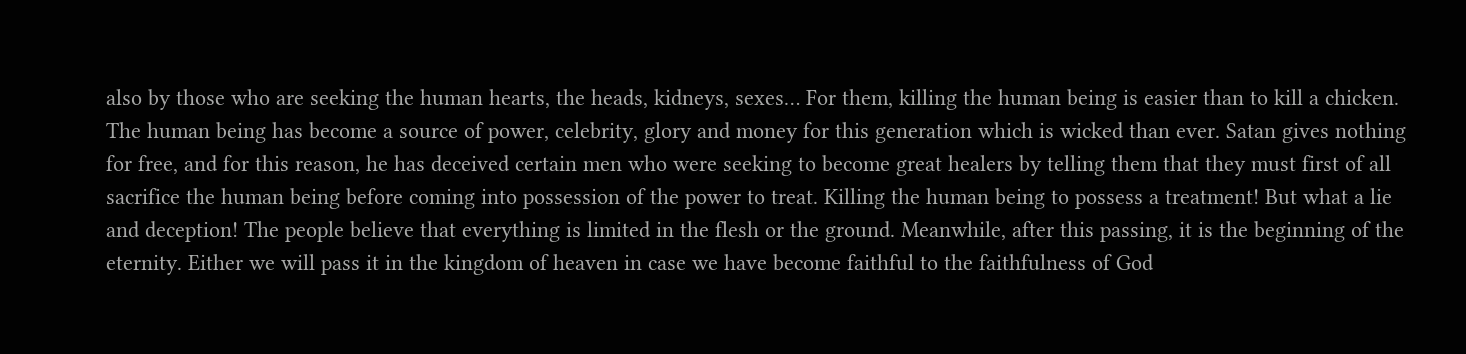also by those who are seeking the human hearts, the heads, kidneys, sexes… For them, killing the human being is easier than to kill a chicken. The human being has become a source of power, celebrity, glory and money for this generation which is wicked than ever. Satan gives nothing for free, and for this reason, he has deceived certain men who were seeking to become great healers by telling them that they must first of all sacrifice the human being before coming into possession of the power to treat. Killing the human being to possess a treatment! But what a lie and deception! The people believe that everything is limited in the flesh or the ground. Meanwhile, after this passing, it is the beginning of the eternity. Either we will pass it in the kingdom of heaven in case we have become faithful to the faithfulness of God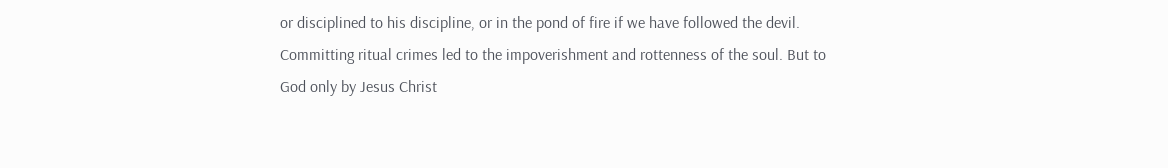or disciplined to his discipline, or in the pond of fire if we have followed the devil. Committing ritual crimes led to the impoverishment and rottenness of the soul. But to God only by Jesus Christ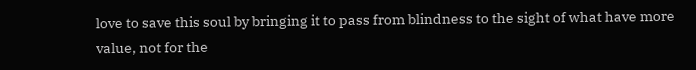love to save this soul by bringing it to pass from blindness to the sight of what have more value, not for the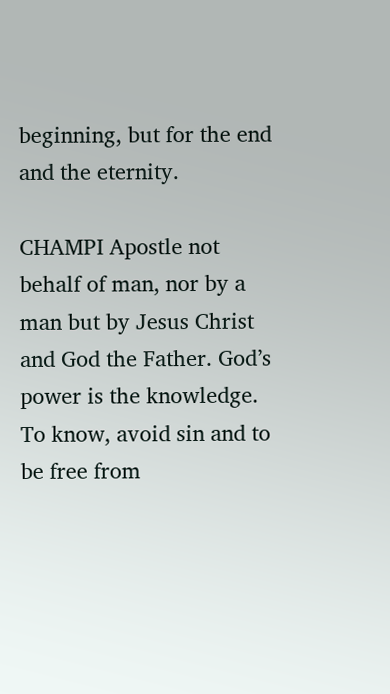beginning, but for the end and the eternity.

CHAMPI Apostle not behalf of man, nor by a man but by Jesus Christ and God the Father. God’s power is the knowledge. To know, avoid sin and to be free from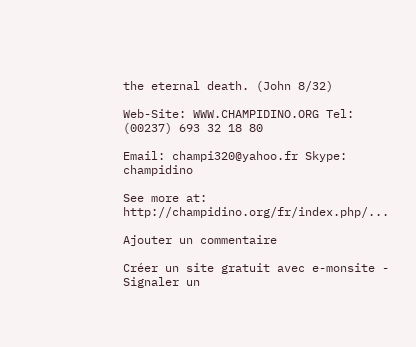the eternal death. (John 8/32)

Web-Site: WWW.CHAMPIDINO.ORG Tel: (00237) 693 32 18 80

Email: champi320@yahoo.fr Skype: champidino

See more at: http://champidino.org/fr/index.php/...

Ajouter un commentaire

Créer un site gratuit avec e-monsite - Signaler un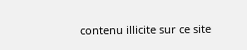contenu illicite sur ce site